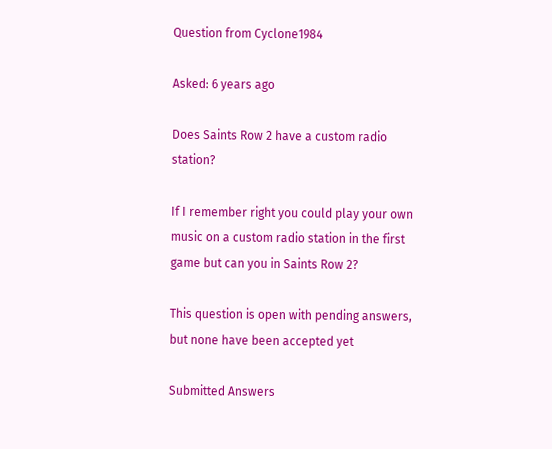Question from Cyclone1984

Asked: 6 years ago

Does Saints Row 2 have a custom radio station?

If I remember right you could play your own music on a custom radio station in the first game but can you in Saints Row 2?

This question is open with pending answers, but none have been accepted yet

Submitted Answers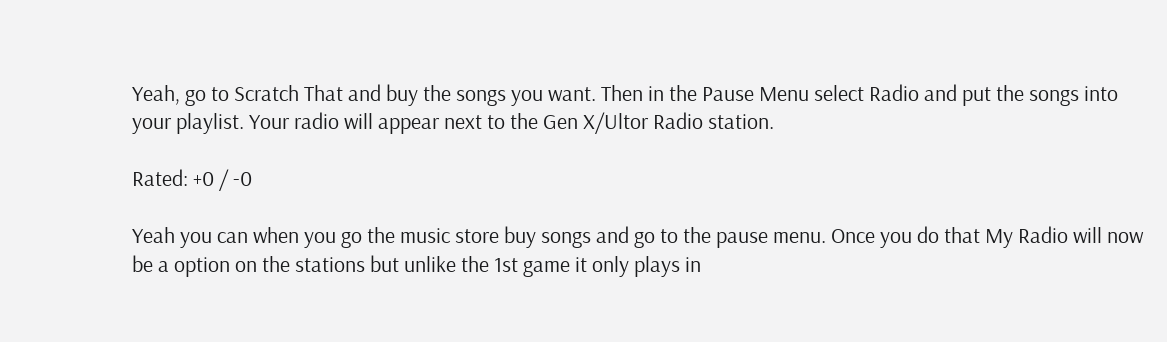Yeah, go to Scratch That and buy the songs you want. Then in the Pause Menu select Radio and put the songs into your playlist. Your radio will appear next to the Gen X/Ultor Radio station.

Rated: +0 / -0

Yeah you can when you go the music store buy songs and go to the pause menu. Once you do that My Radio will now be a option on the stations but unlike the 1st game it only plays in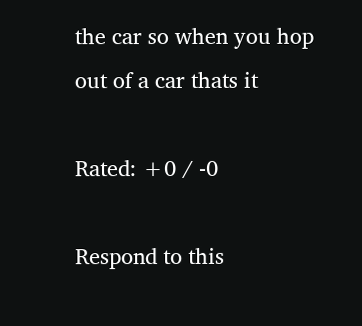the car so when you hop out of a car thats it

Rated: +0 / -0

Respond to this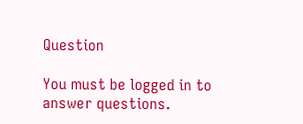Question

You must be logged in to answer questions.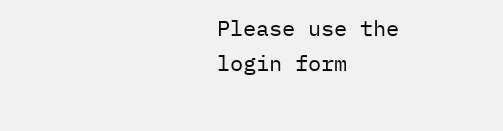Please use the login form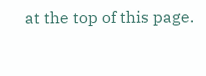at the top of this page.